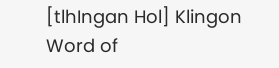[tlhIngan Hol] Klingon Word of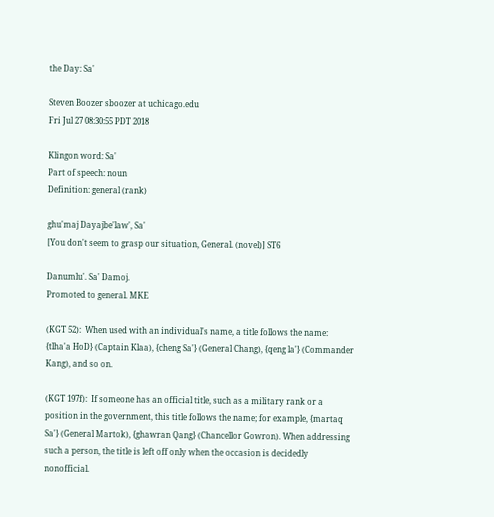the Day: Sa'

Steven Boozer sboozer at uchicago.edu
Fri Jul 27 08:30:55 PDT 2018

Klingon word: Sa'
Part of speech: noun
Definition: general (rank)

ghu'maj Dayajbe'law', Sa'
[You don't seem to grasp our situation, General. (novel)] ST6

Danumlu'. Sa' Damoj.
Promoted to general. MKE

(KGT 52):  When used with an individual's name, a title follows the name: {tlha'a HoD} (Captain Klaa), {cheng Sa'} (General Chang), {qeng la'} (Commander Kang), and so on.

(KGT 197f):  If someone has an official title, such as a military rank or a position in the government, this title follows the name; for example, {martaq Sa'} (General Martok), {ghawran Qang} (Chancellor Gowron). When addressing such a person, the title is left off only when the occasion is decidedly nonofficial.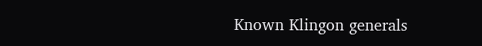Known Klingon generals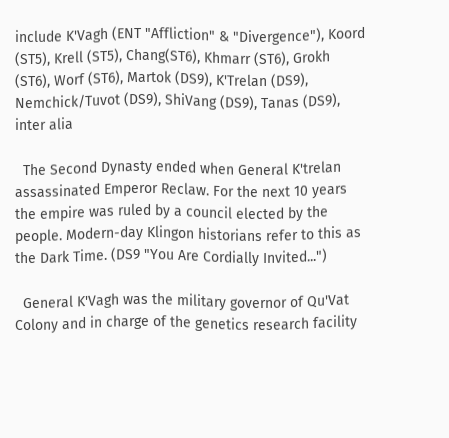include K'Vagh (ENT "Affliction" & "Divergence"), Koord (ST5), Krell (ST5), Chang(ST6), Khmarr (ST6), Grokh (ST6), Worf (ST6), Martok (DS9), K'Trelan (DS9), Nemchick/Tuvot (DS9), ShiVang (DS9), Tanas (DS9), inter alia

  The Second Dynasty ended when General K'trelan assassinated Emperor Reclaw. For the next 10 years the empire was ruled by a council elected by the people. Modern-day Klingon historians refer to this as the Dark Time. (DS9 "You Are Cordially Invited...")

  General K'Vagh was the military governor of Qu'Vat Colony and in charge of the genetics research facility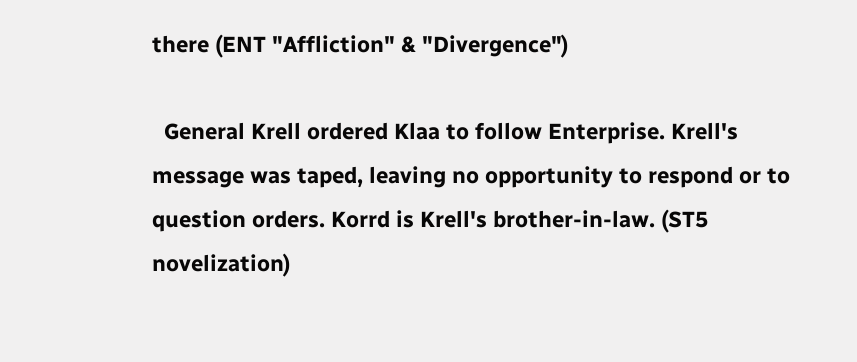there (ENT "Affliction" & "Divergence")

  General Krell ordered Klaa to follow Enterprise. Krell's message was taped, leaving no opportunity to respond or to question orders. Korrd is Krell's brother-in-law. (ST5 novelization)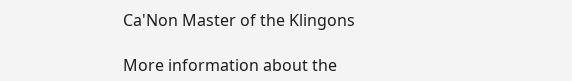Ca'Non Master of the Klingons

More information about the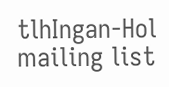tlhIngan-Hol mailing list